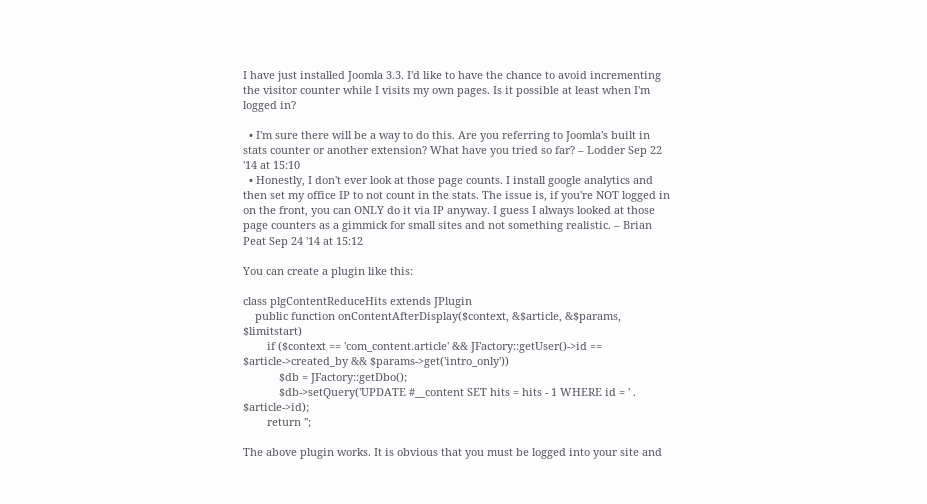I have just installed Joomla 3.3. I'd like to have the chance to avoid incrementing the visitor counter while I visits my own pages. Is it possible at least when I'm logged in?

  • I'm sure there will be a way to do this. Are you referring to Joomla's built in stats counter or another extension? What have you tried so far? – Lodder Sep 22 '14 at 15:10
  • Honestly, I don't ever look at those page counts. I install google analytics and then set my office IP to not count in the stats. The issue is, if you're NOT logged in on the front, you can ONLY do it via IP anyway. I guess I always looked at those page counters as a gimmick for small sites and not something realistic. – Brian Peat Sep 24 '14 at 15:12

You can create a plugin like this:

class plgContentReduceHits extends JPlugin
    public function onContentAfterDisplay($context, &$article, &$params, $limitstart)
        if ($context == 'com_content.article' && JFactory::getUser()->id == $article->created_by && $params->get('intro_only'))
            $db = JFactory::getDbo();
            $db->setQuery('UPDATE #__content SET hits = hits - 1 WHERE id = ' . $article->id);
        return '';

The above plugin works. It is obvious that you must be logged into your site and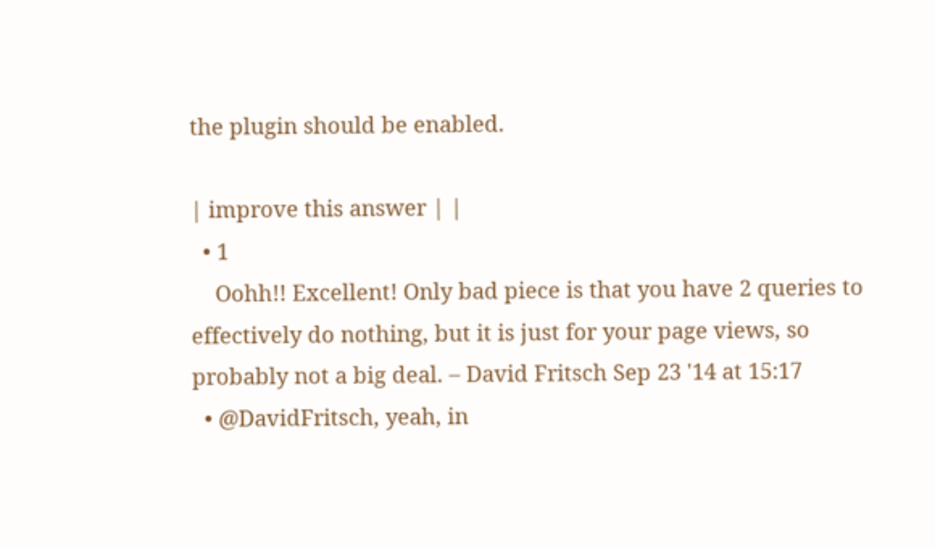the plugin should be enabled.

| improve this answer | |
  • 1
    Oohh!! Excellent! Only bad piece is that you have 2 queries to effectively do nothing, but it is just for your page views, so probably not a big deal. – David Fritsch Sep 23 '14 at 15:17
  • @DavidFritsch, yeah, in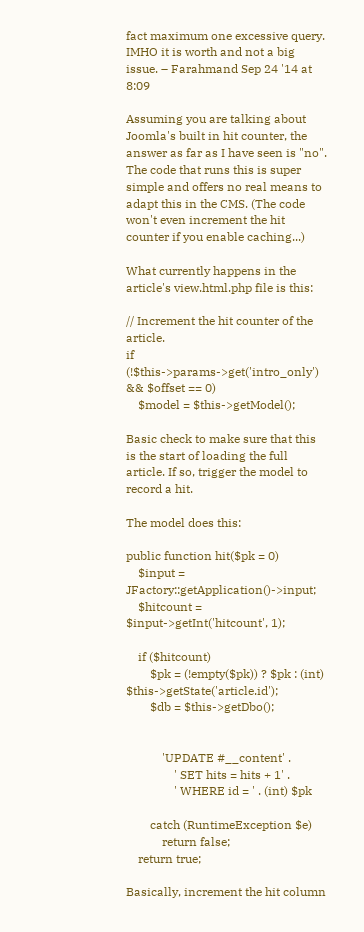fact maximum one excessive query. IMHO it is worth and not a big issue. – Farahmand Sep 24 '14 at 8:09

Assuming you are talking about Joomla's built in hit counter, the answer as far as I have seen is "no". The code that runs this is super simple and offers no real means to adapt this in the CMS. (The code won't even increment the hit counter if you enable caching...)

What currently happens in the article's view.html.php file is this:

// Increment the hit counter of the article.
if (!$this->params->get('intro_only') && $offset == 0)
    $model = $this->getModel();

Basic check to make sure that this is the start of loading the full article. If so, trigger the model to record a hit.

The model does this:

public function hit($pk = 0)
    $input = JFactory::getApplication()->input;
    $hitcount = $input->getInt('hitcount', 1);

    if ($hitcount)
        $pk = (!empty($pk)) ? $pk : (int) $this->getState('article.id');
        $db = $this->getDbo();


            'UPDATE #__content' .
                ' SET hits = hits + 1' .
                ' WHERE id = ' . (int) $pk

        catch (RuntimeException $e)
            return false;
    return true;

Basically, increment the hit column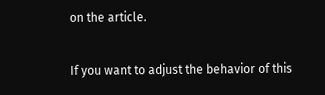on the article.

If you want to adjust the behavior of this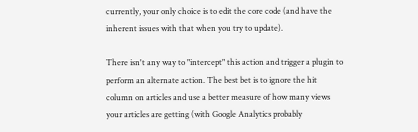currently, your only choice is to edit the core code (and have the inherent issues with that when you try to update).

There isn't any way to "intercept" this action and trigger a plugin to perform an alternate action. The best bet is to ignore the hit column on articles and use a better measure of how many views your articles are getting (with Google Analytics probably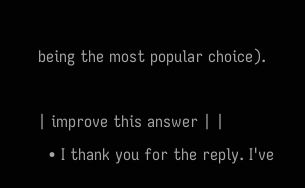being the most popular choice).

| improve this answer | |
  • I thank you for the reply. I've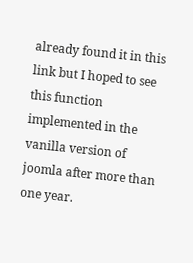already found it in this link but I hoped to see this function implemented in the vanilla version of joomla after more than one year.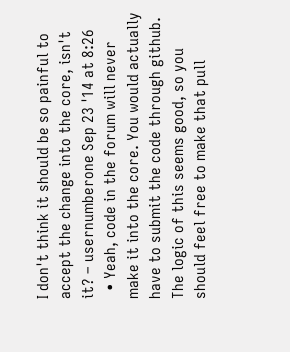I don't think it should be so painful to accept the change into the core, isn't it? – usernumberone Sep 23 '14 at 8:26
  • Yeah, code in the forum will never make it into the core. You would actually have to submit the code through github. The logic of this seems good, so you should feel free to make that pull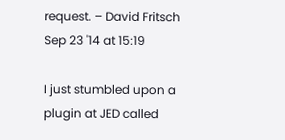request. – David Fritsch Sep 23 '14 at 15:19

I just stumbled upon a plugin at JED called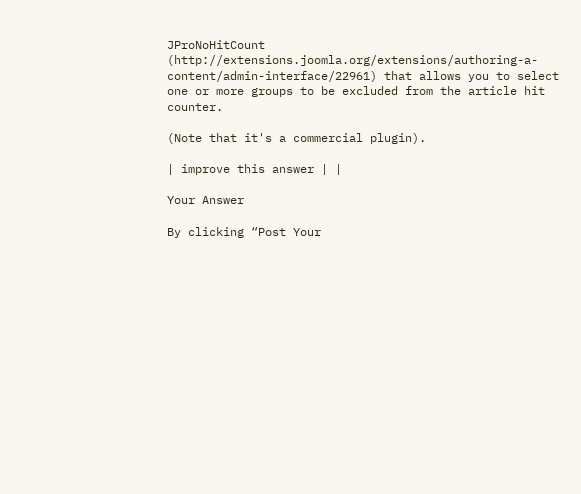JProNoHitCount (http://extensions.joomla.org/extensions/authoring-a-content/admin-interface/22961) that allows you to select one or more groups to be excluded from the article hit counter.

(Note that it's a commercial plugin).

| improve this answer | |

Your Answer

By clicking “Post Your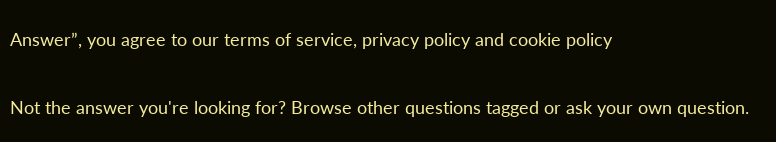Answer”, you agree to our terms of service, privacy policy and cookie policy

Not the answer you're looking for? Browse other questions tagged or ask your own question.